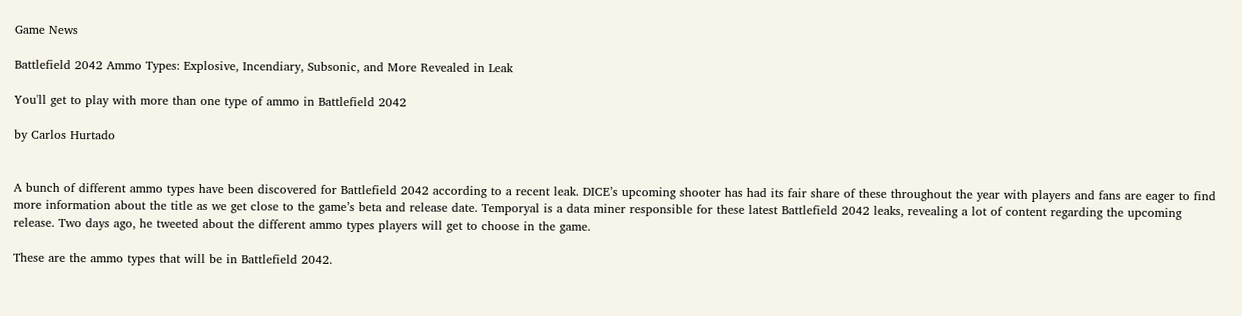Game News

Battlefield 2042 Ammo Types: Explosive, Incendiary, Subsonic, and More Revealed in Leak

You'll get to play with more than one type of ammo in Battlefield 2042

by Carlos Hurtado


A bunch of different ammo types have been discovered for Battlefield 2042 according to a recent leak. DICE’s upcoming shooter has had its fair share of these throughout the year with players and fans are eager to find more information about the title as we get close to the game’s beta and release date. Temporyal is a data miner responsible for these latest Battlefield 2042 leaks, revealing a lot of content regarding the upcoming release. Two days ago, he tweeted about the different ammo types players will get to choose in the game.

These are the ammo types that will be in Battlefield 2042.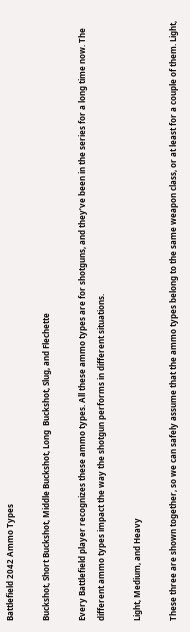Battlefield 2042 Ammo Types

Buckshot, Short Buckshot, Middle Buckshot, Long  Buckshot, Slug, and Flechette

Every Battlefield player recognizes these ammo types. All these ammo types are for shotguns, and they’ve been in the series for a long time now. The different ammo types impact the way the shotgun performs in different situations.

Light, Medium, and Heavy

These three are shown together, so we can safely assume that the ammo types belong to the same weapon class, or at least for a couple of them. Light,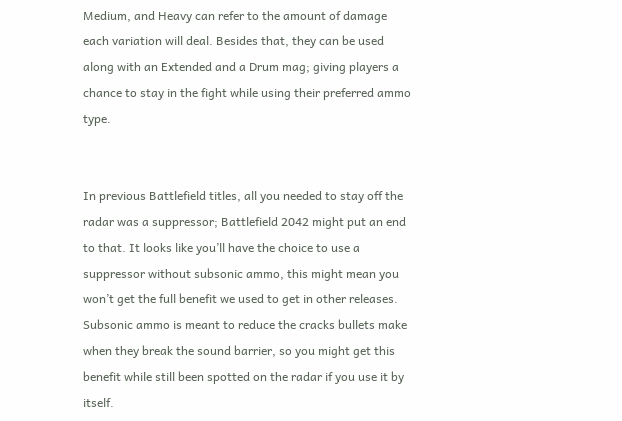Medium, and Heavy can refer to the amount of damage each variation will deal. Besides that, they can be used along with an Extended and a Drum mag; giving players a chance to stay in the fight while using their preferred ammo type.


In previous Battlefield titles, all you needed to stay off the radar was a suppressor; Battlefield 2042 might put an end to that. It looks like you’ll have the choice to use a suppressor without subsonic ammo, this might mean you won’t get the full benefit we used to get in other releases. Subsonic ammo is meant to reduce the cracks bullets make when they break the sound barrier, so you might get this benefit while still been spotted on the radar if you use it by itself.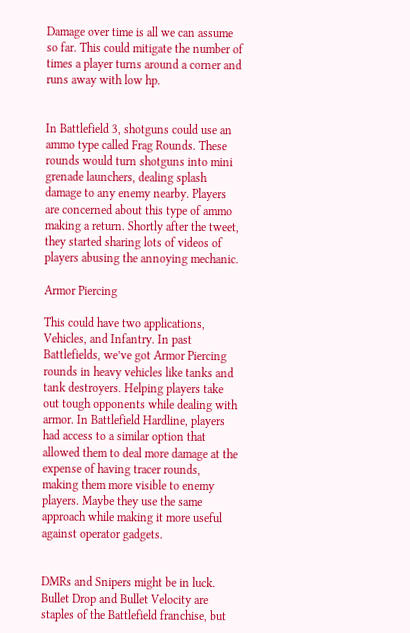Damage over time is all we can assume so far. This could mitigate the number of times a player turns around a corner and runs away with low hp.


In Battlefield 3, shotguns could use an ammo type called Frag Rounds. These rounds would turn shotguns into mini grenade launchers, dealing splash damage to any enemy nearby. Players are concerned about this type of ammo making a return. Shortly after the tweet, they started sharing lots of videos of players abusing the annoying mechanic.

Armor Piercing

This could have two applications, Vehicles, and Infantry. In past Battlefields, we’ve got Armor Piercing rounds in heavy vehicles like tanks and tank destroyers. Helping players take out tough opponents while dealing with armor. In Battlefield Hardline, players had access to a similar option that allowed them to deal more damage at the expense of having tracer rounds, making them more visible to enemy players. Maybe they use the same approach while making it more useful against operator gadgets.


DMRs and Snipers might be in luck. Bullet Drop and Bullet Velocity are staples of the Battlefield franchise, but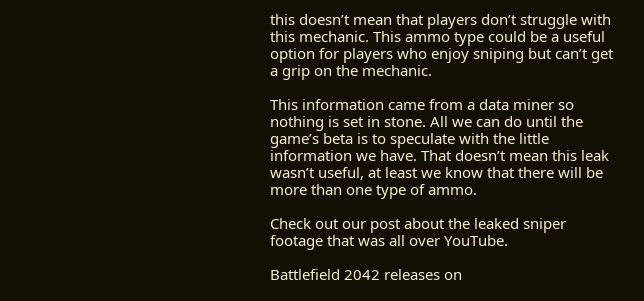this doesn’t mean that players don’t struggle with this mechanic. This ammo type could be a useful option for players who enjoy sniping but can’t get a grip on the mechanic.

This information came from a data miner so nothing is set in stone. All we can do until the game’s beta is to speculate with the little information we have. That doesn’t mean this leak wasn’t useful, at least we know that there will be more than one type of ammo.

Check out our post about the leaked sniper footage that was all over YouTube.

Battlefield 2042 releases on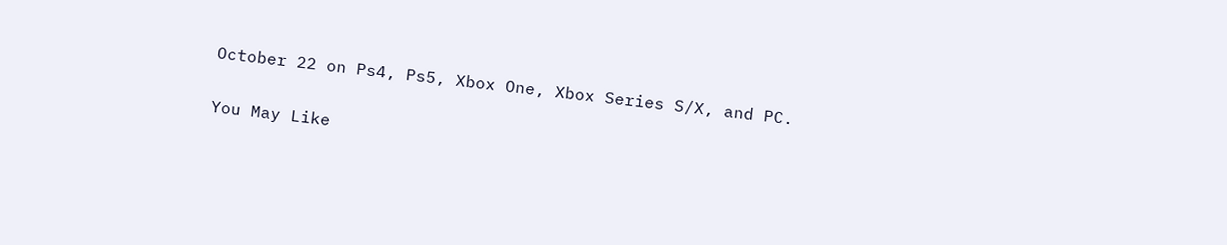October 22 on Ps4, Ps5, Xbox One, Xbox Series S/X, and PC.

You May Like